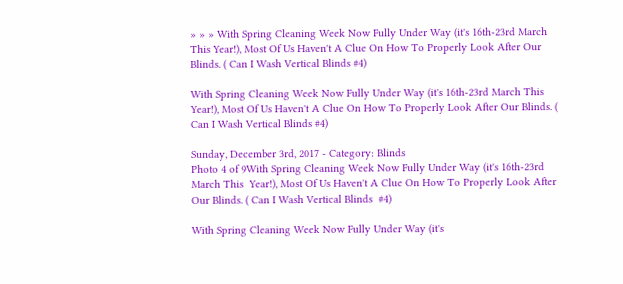» » » With Spring Cleaning Week Now Fully Under Way (it's 16th-23rd March This Year!), Most Of Us Haven't A Clue On How To Properly Look After Our Blinds. ( Can I Wash Vertical Blinds #4)

With Spring Cleaning Week Now Fully Under Way (it's 16th-23rd March This Year!), Most Of Us Haven't A Clue On How To Properly Look After Our Blinds. ( Can I Wash Vertical Blinds #4)

Sunday, December 3rd, 2017 - Category: Blinds
Photo 4 of 9With Spring Cleaning Week Now Fully Under Way (it's 16th-23rd March This  Year!), Most Of Us Haven't A Clue On How To Properly Look After Our Blinds. ( Can I Wash Vertical Blinds  #4)

With Spring Cleaning Week Now Fully Under Way (it's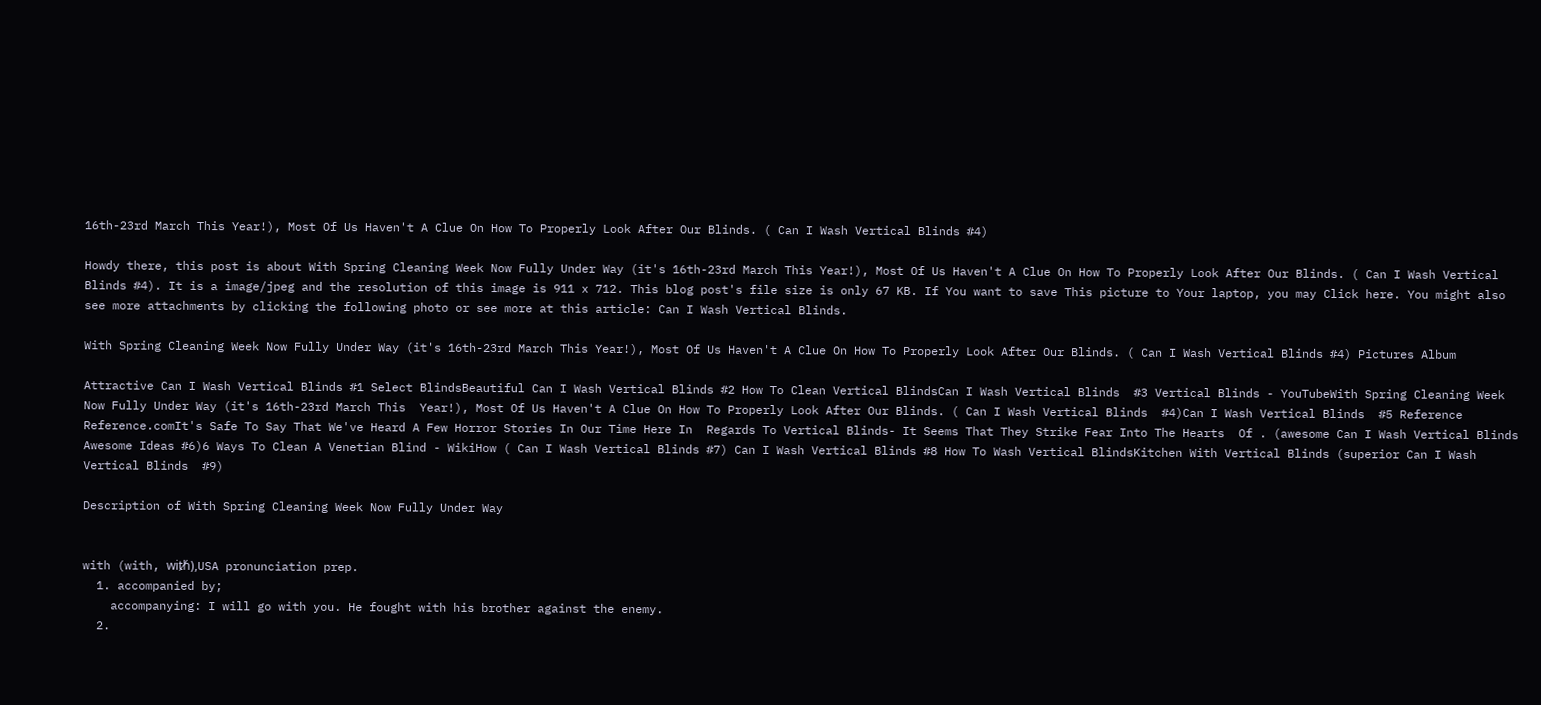16th-23rd March This Year!), Most Of Us Haven't A Clue On How To Properly Look After Our Blinds. ( Can I Wash Vertical Blinds #4)

Howdy there, this post is about With Spring Cleaning Week Now Fully Under Way (it's 16th-23rd March This Year!), Most Of Us Haven't A Clue On How To Properly Look After Our Blinds. ( Can I Wash Vertical Blinds #4). It is a image/jpeg and the resolution of this image is 911 x 712. This blog post's file size is only 67 KB. If You want to save This picture to Your laptop, you may Click here. You might also see more attachments by clicking the following photo or see more at this article: Can I Wash Vertical Blinds.

With Spring Cleaning Week Now Fully Under Way (it's 16th-23rd March This Year!), Most Of Us Haven't A Clue On How To Properly Look After Our Blinds. ( Can I Wash Vertical Blinds #4) Pictures Album

Attractive Can I Wash Vertical Blinds #1 Select BlindsBeautiful Can I Wash Vertical Blinds #2 How To Clean Vertical BlindsCan I Wash Vertical Blinds  #3 Vertical Blinds - YouTubeWith Spring Cleaning Week Now Fully Under Way (it's 16th-23rd March This  Year!), Most Of Us Haven't A Clue On How To Properly Look After Our Blinds. ( Can I Wash Vertical Blinds  #4)Can I Wash Vertical Blinds  #5 Reference Reference.comIt's Safe To Say That We've Heard A Few Horror Stories In Our Time Here In  Regards To Vertical Blinds- It Seems That They Strike Fear Into The Hearts  Of . (awesome Can I Wash Vertical Blinds Awesome Ideas #6)6 Ways To Clean A Venetian Blind - WikiHow ( Can I Wash Vertical Blinds #7) Can I Wash Vertical Blinds #8 How To Wash Vertical BlindsKitchen With Vertical Blinds (superior Can I Wash Vertical Blinds  #9)

Description of With Spring Cleaning Week Now Fully Under Way


with (with, wiᵺ),USA pronunciation prep.
  1. accompanied by;
    accompanying: I will go with you. He fought with his brother against the enemy.
  2.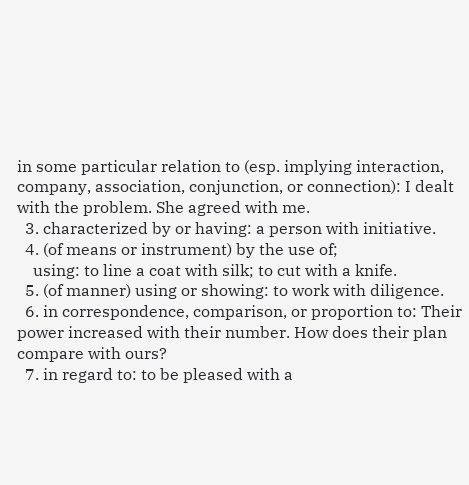in some particular relation to (esp. implying interaction, company, association, conjunction, or connection): I dealt with the problem. She agreed with me.
  3. characterized by or having: a person with initiative.
  4. (of means or instrument) by the use of;
    using: to line a coat with silk; to cut with a knife.
  5. (of manner) using or showing: to work with diligence.
  6. in correspondence, comparison, or proportion to: Their power increased with their number. How does their plan compare with ours?
  7. in regard to: to be pleased with a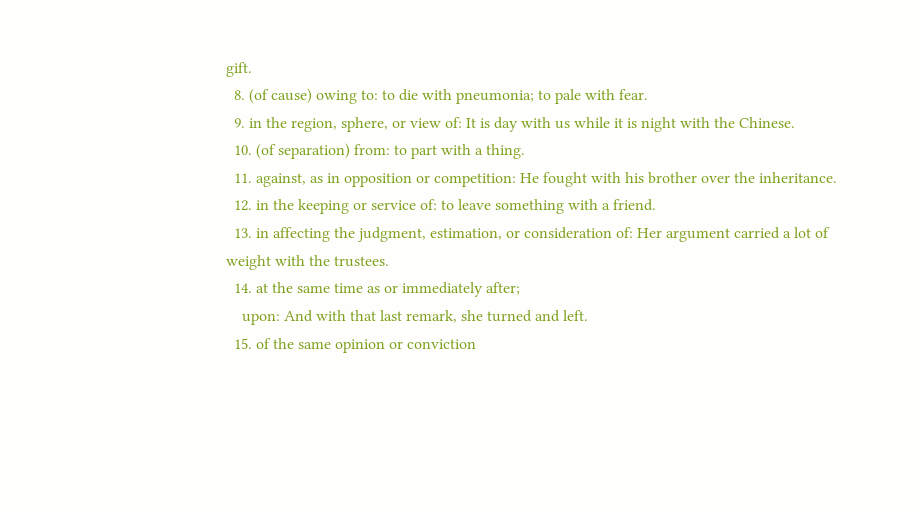gift.
  8. (of cause) owing to: to die with pneumonia; to pale with fear.
  9. in the region, sphere, or view of: It is day with us while it is night with the Chinese.
  10. (of separation) from: to part with a thing.
  11. against, as in opposition or competition: He fought with his brother over the inheritance.
  12. in the keeping or service of: to leave something with a friend.
  13. in affecting the judgment, estimation, or consideration of: Her argument carried a lot of weight with the trustees.
  14. at the same time as or immediately after;
    upon: And with that last remark, she turned and left.
  15. of the same opinion or conviction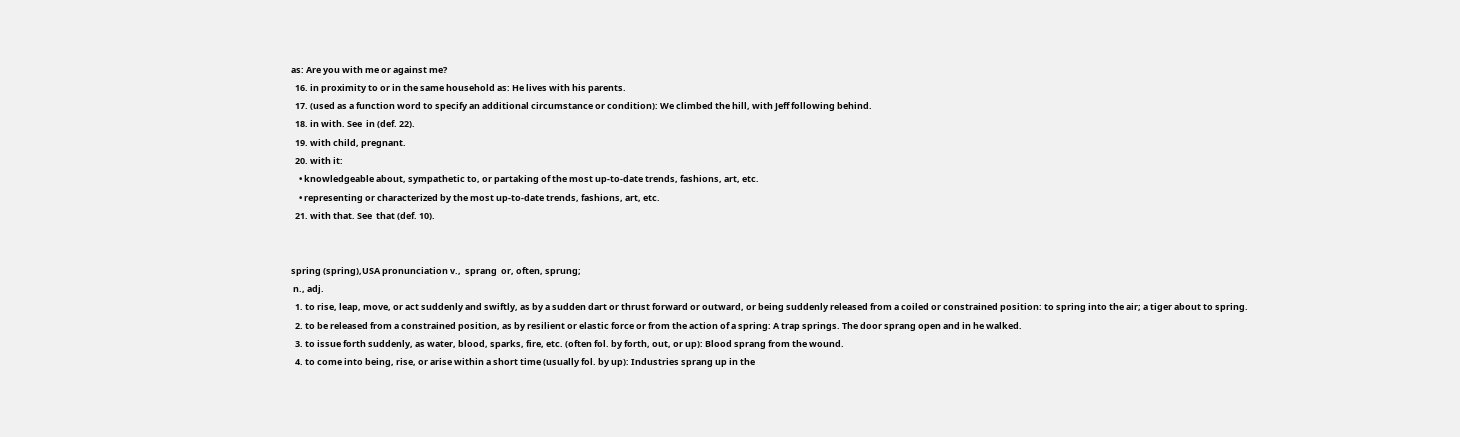as: Are you with me or against me?
  16. in proximity to or in the same household as: He lives with his parents.
  17. (used as a function word to specify an additional circumstance or condition): We climbed the hill, with Jeff following behind.
  18. in with. See  in (def. 22).
  19. with child, pregnant.
  20. with it:
    • knowledgeable about, sympathetic to, or partaking of the most up-to-date trends, fashions, art, etc.
    • representing or characterized by the most up-to-date trends, fashions, art, etc.
  21. with that. See  that (def. 10).


spring (spring),USA pronunciation v.,  sprang  or, often, sprung;
 n., adj.
  1. to rise, leap, move, or act suddenly and swiftly, as by a sudden dart or thrust forward or outward, or being suddenly released from a coiled or constrained position: to spring into the air; a tiger about to spring.
  2. to be released from a constrained position, as by resilient or elastic force or from the action of a spring: A trap springs. The door sprang open and in he walked.
  3. to issue forth suddenly, as water, blood, sparks, fire, etc. (often fol. by forth, out, or up): Blood sprang from the wound.
  4. to come into being, rise, or arise within a short time (usually fol. by up): Industries sprang up in the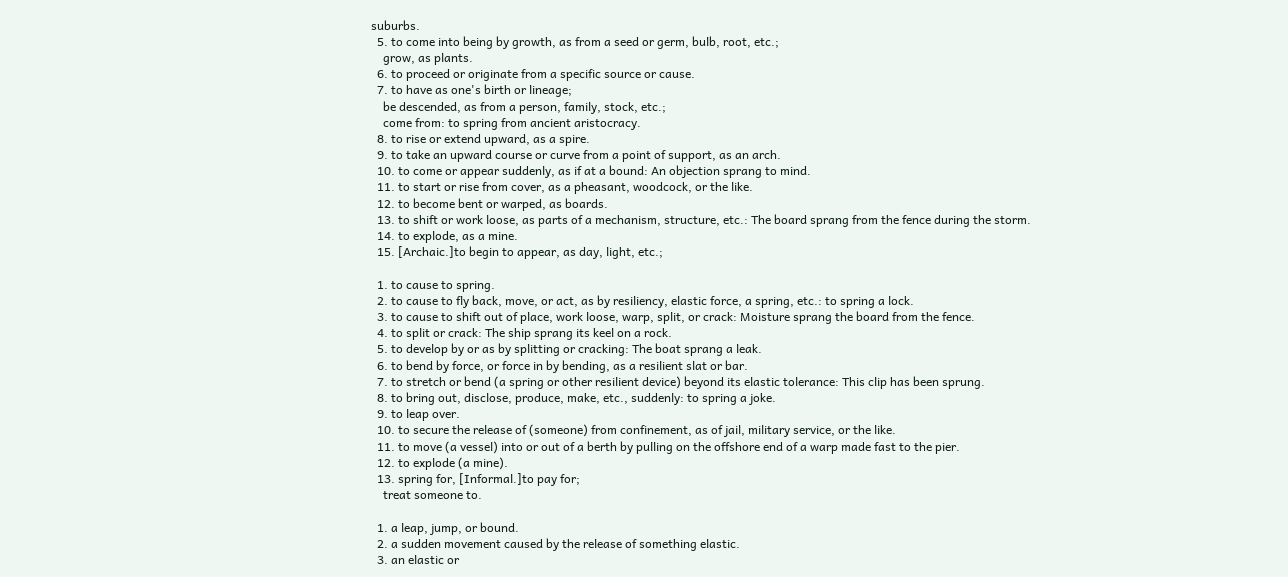suburbs.
  5. to come into being by growth, as from a seed or germ, bulb, root, etc.;
    grow, as plants.
  6. to proceed or originate from a specific source or cause.
  7. to have as one's birth or lineage;
    be descended, as from a person, family, stock, etc.;
    come from: to spring from ancient aristocracy.
  8. to rise or extend upward, as a spire.
  9. to take an upward course or curve from a point of support, as an arch.
  10. to come or appear suddenly, as if at a bound: An objection sprang to mind.
  11. to start or rise from cover, as a pheasant, woodcock, or the like.
  12. to become bent or warped, as boards.
  13. to shift or work loose, as parts of a mechanism, structure, etc.: The board sprang from the fence during the storm.
  14. to explode, as a mine.
  15. [Archaic.]to begin to appear, as day, light, etc.;

  1. to cause to spring.
  2. to cause to fly back, move, or act, as by resiliency, elastic force, a spring, etc.: to spring a lock.
  3. to cause to shift out of place, work loose, warp, split, or crack: Moisture sprang the board from the fence.
  4. to split or crack: The ship sprang its keel on a rock.
  5. to develop by or as by splitting or cracking: The boat sprang a leak.
  6. to bend by force, or force in by bending, as a resilient slat or bar.
  7. to stretch or bend (a spring or other resilient device) beyond its elastic tolerance: This clip has been sprung.
  8. to bring out, disclose, produce, make, etc., suddenly: to spring a joke.
  9. to leap over.
  10. to secure the release of (someone) from confinement, as of jail, military service, or the like.
  11. to move (a vessel) into or out of a berth by pulling on the offshore end of a warp made fast to the pier.
  12. to explode (a mine).
  13. spring for, [Informal.]to pay for;
    treat someone to.

  1. a leap, jump, or bound.
  2. a sudden movement caused by the release of something elastic.
  3. an elastic or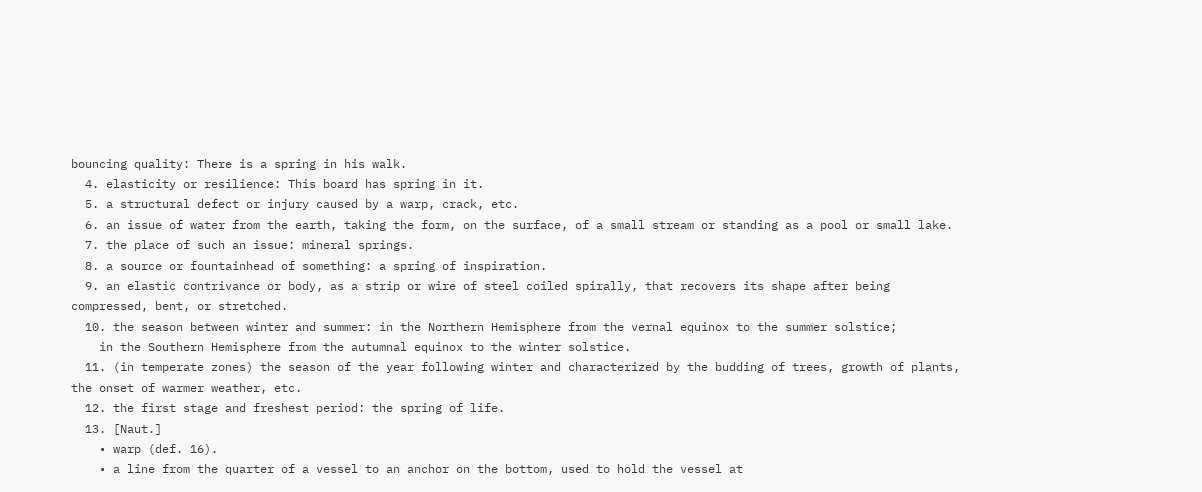bouncing quality: There is a spring in his walk.
  4. elasticity or resilience: This board has spring in it.
  5. a structural defect or injury caused by a warp, crack, etc.
  6. an issue of water from the earth, taking the form, on the surface, of a small stream or standing as a pool or small lake.
  7. the place of such an issue: mineral springs.
  8. a source or fountainhead of something: a spring of inspiration.
  9. an elastic contrivance or body, as a strip or wire of steel coiled spirally, that recovers its shape after being compressed, bent, or stretched.
  10. the season between winter and summer: in the Northern Hemisphere from the vernal equinox to the summer solstice;
    in the Southern Hemisphere from the autumnal equinox to the winter solstice.
  11. (in temperate zones) the season of the year following winter and characterized by the budding of trees, growth of plants, the onset of warmer weather, etc.
  12. the first stage and freshest period: the spring of life.
  13. [Naut.]
    • warp (def. 16).
    • a line from the quarter of a vessel to an anchor on the bottom, used to hold the vessel at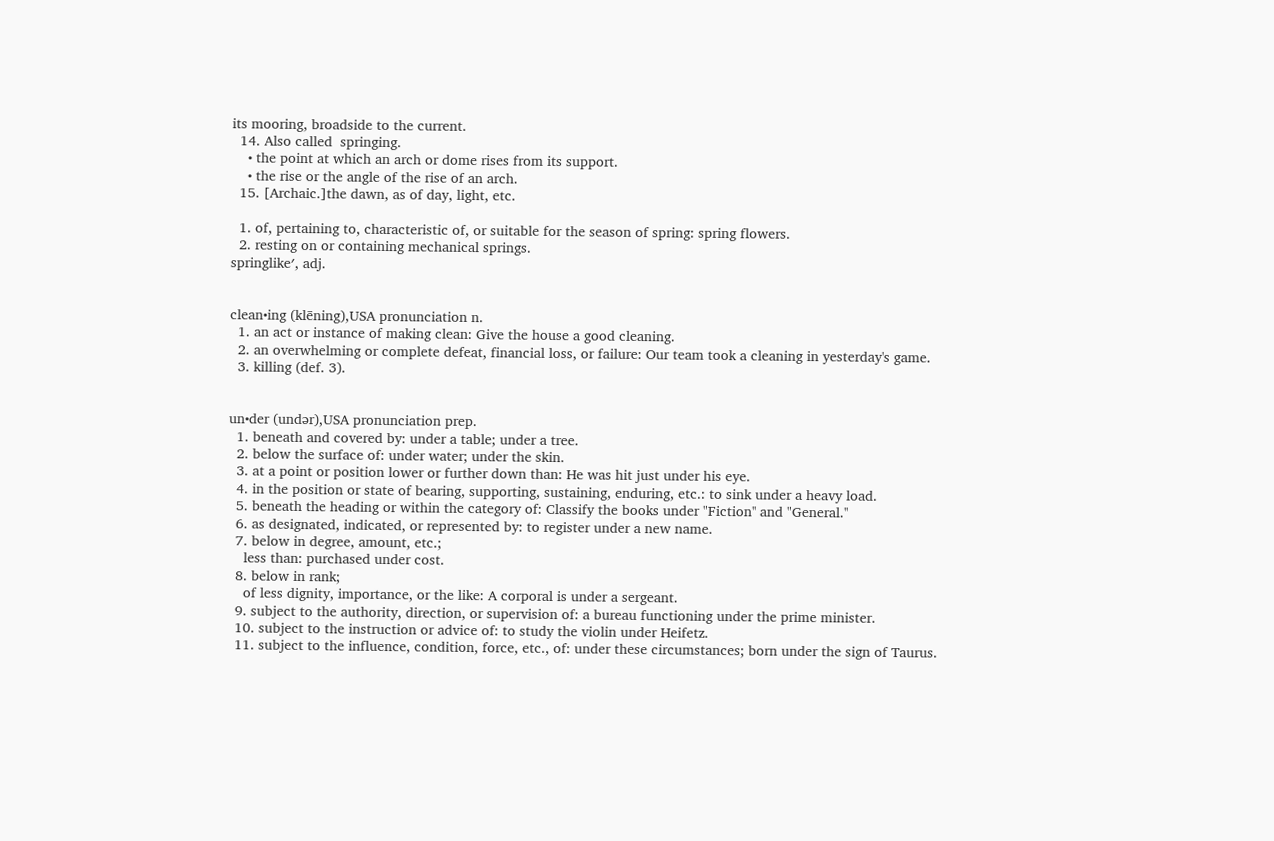its mooring, broadside to the current.
  14. Also called  springing.
    • the point at which an arch or dome rises from its support.
    • the rise or the angle of the rise of an arch.
  15. [Archaic.]the dawn, as of day, light, etc.

  1. of, pertaining to, characteristic of, or suitable for the season of spring: spring flowers.
  2. resting on or containing mechanical springs.
springlike′, adj.


clean•ing (klēning),USA pronunciation n.
  1. an act or instance of making clean: Give the house a good cleaning.
  2. an overwhelming or complete defeat, financial loss, or failure: Our team took a cleaning in yesterday's game.
  3. killing (def. 3).


un•der (undər),USA pronunciation prep.
  1. beneath and covered by: under a table; under a tree.
  2. below the surface of: under water; under the skin.
  3. at a point or position lower or further down than: He was hit just under his eye.
  4. in the position or state of bearing, supporting, sustaining, enduring, etc.: to sink under a heavy load.
  5. beneath the heading or within the category of: Classify the books under "Fiction'' and "General.''
  6. as designated, indicated, or represented by: to register under a new name.
  7. below in degree, amount, etc.;
    less than: purchased under cost.
  8. below in rank;
    of less dignity, importance, or the like: A corporal is under a sergeant.
  9. subject to the authority, direction, or supervision of: a bureau functioning under the prime minister.
  10. subject to the instruction or advice of: to study the violin under Heifetz.
  11. subject to the influence, condition, force, etc., of: under these circumstances; born under the sign of Taurus.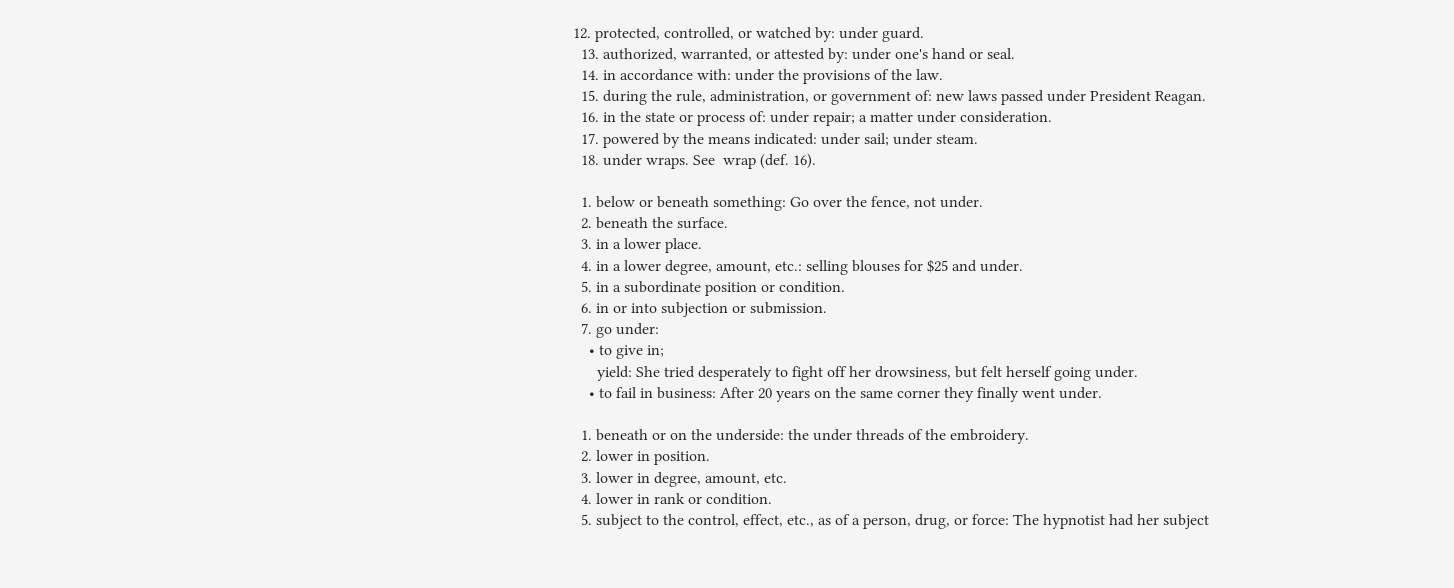12. protected, controlled, or watched by: under guard.
  13. authorized, warranted, or attested by: under one's hand or seal.
  14. in accordance with: under the provisions of the law.
  15. during the rule, administration, or government of: new laws passed under President Reagan.
  16. in the state or process of: under repair; a matter under consideration.
  17. powered by the means indicated: under sail; under steam.
  18. under wraps. See  wrap (def. 16).

  1. below or beneath something: Go over the fence, not under.
  2. beneath the surface.
  3. in a lower place.
  4. in a lower degree, amount, etc.: selling blouses for $25 and under.
  5. in a subordinate position or condition.
  6. in or into subjection or submission.
  7. go under:
    • to give in;
      yield: She tried desperately to fight off her drowsiness, but felt herself going under.
    • to fail in business: After 20 years on the same corner they finally went under.

  1. beneath or on the underside: the under threads of the embroidery.
  2. lower in position.
  3. lower in degree, amount, etc.
  4. lower in rank or condition.
  5. subject to the control, effect, etc., as of a person, drug, or force: The hypnotist had her subject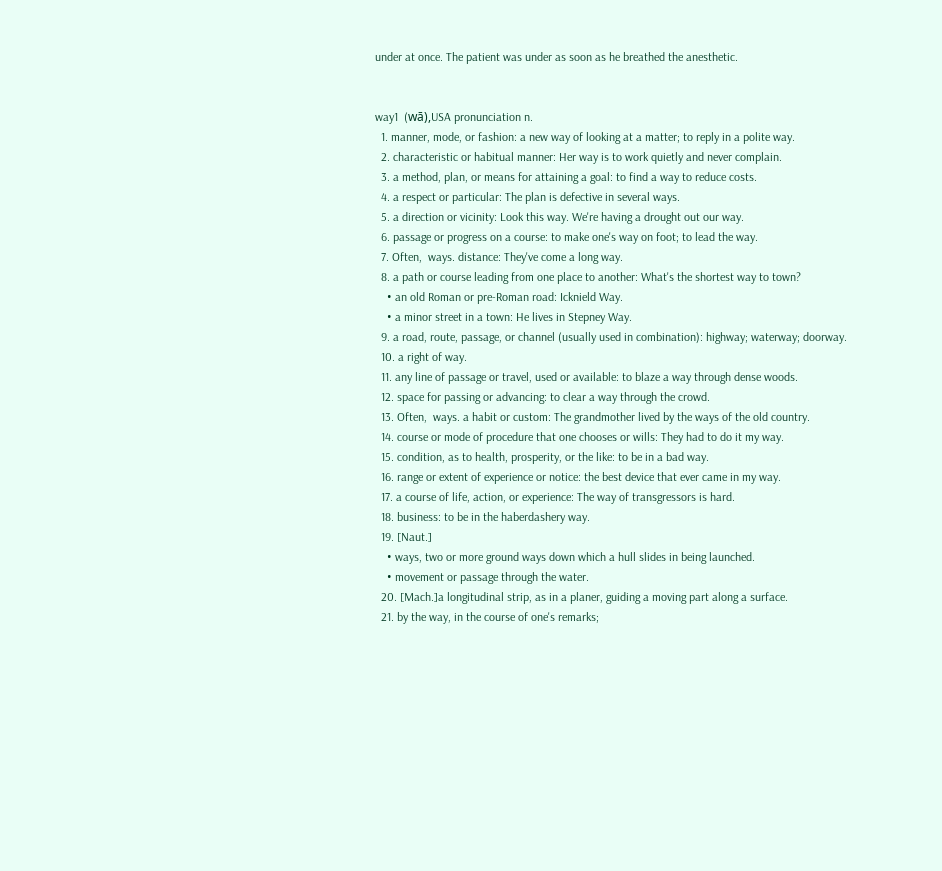under at once. The patient was under as soon as he breathed the anesthetic.


way1  (wā),USA pronunciation n.
  1. manner, mode, or fashion: a new way of looking at a matter; to reply in a polite way.
  2. characteristic or habitual manner: Her way is to work quietly and never complain.
  3. a method, plan, or means for attaining a goal: to find a way to reduce costs.
  4. a respect or particular: The plan is defective in several ways.
  5. a direction or vicinity: Look this way. We're having a drought out our way.
  6. passage or progress on a course: to make one's way on foot; to lead the way.
  7. Often,  ways. distance: They've come a long way.
  8. a path or course leading from one place to another: What's the shortest way to town?
    • an old Roman or pre-Roman road: Icknield Way.
    • a minor street in a town: He lives in Stepney Way.
  9. a road, route, passage, or channel (usually used in combination): highway; waterway; doorway.
  10. a right of way.
  11. any line of passage or travel, used or available: to blaze a way through dense woods.
  12. space for passing or advancing: to clear a way through the crowd.
  13. Often,  ways. a habit or custom: The grandmother lived by the ways of the old country.
  14. course or mode of procedure that one chooses or wills: They had to do it my way.
  15. condition, as to health, prosperity, or the like: to be in a bad way.
  16. range or extent of experience or notice: the best device that ever came in my way.
  17. a course of life, action, or experience: The way of transgressors is hard.
  18. business: to be in the haberdashery way.
  19. [Naut.]
    • ways, two or more ground ways down which a hull slides in being launched.
    • movement or passage through the water.
  20. [Mach.]a longitudinal strip, as in a planer, guiding a moving part along a surface.
  21. by the way, in the course of one's remarks;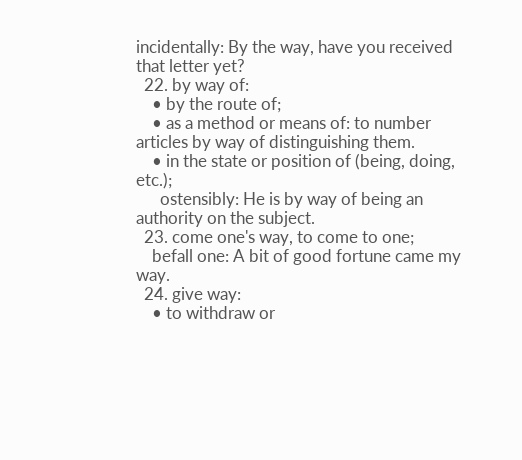incidentally: By the way, have you received that letter yet?
  22. by way of:
    • by the route of;
    • as a method or means of: to number articles by way of distinguishing them.
    • in the state or position of (being, doing, etc.);
      ostensibly: He is by way of being an authority on the subject.
  23. come one's way, to come to one;
    befall one: A bit of good fortune came my way.
  24. give way:
    • to withdraw or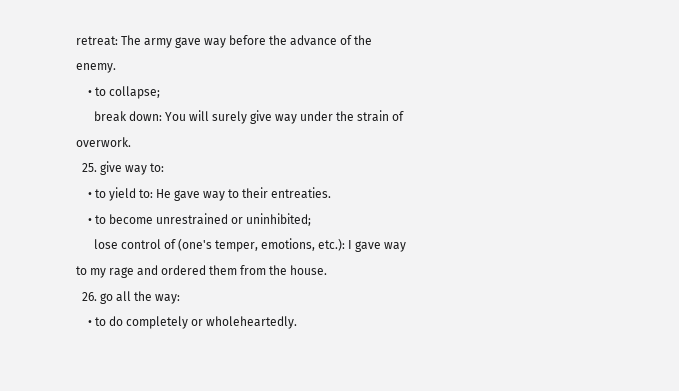retreat: The army gave way before the advance of the enemy.
    • to collapse;
      break down: You will surely give way under the strain of overwork.
  25. give way to:
    • to yield to: He gave way to their entreaties.
    • to become unrestrained or uninhibited;
      lose control of (one's temper, emotions, etc.): I gave way to my rage and ordered them from the house.
  26. go all the way:
    • to do completely or wholeheartedly.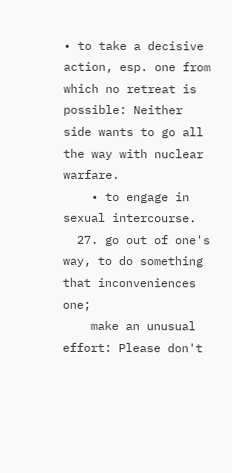• to take a decisive action, esp. one from which no retreat is possible: Neither side wants to go all the way with nuclear warfare.
    • to engage in sexual intercourse.
  27. go out of one's way, to do something that inconveniences one;
    make an unusual effort: Please don't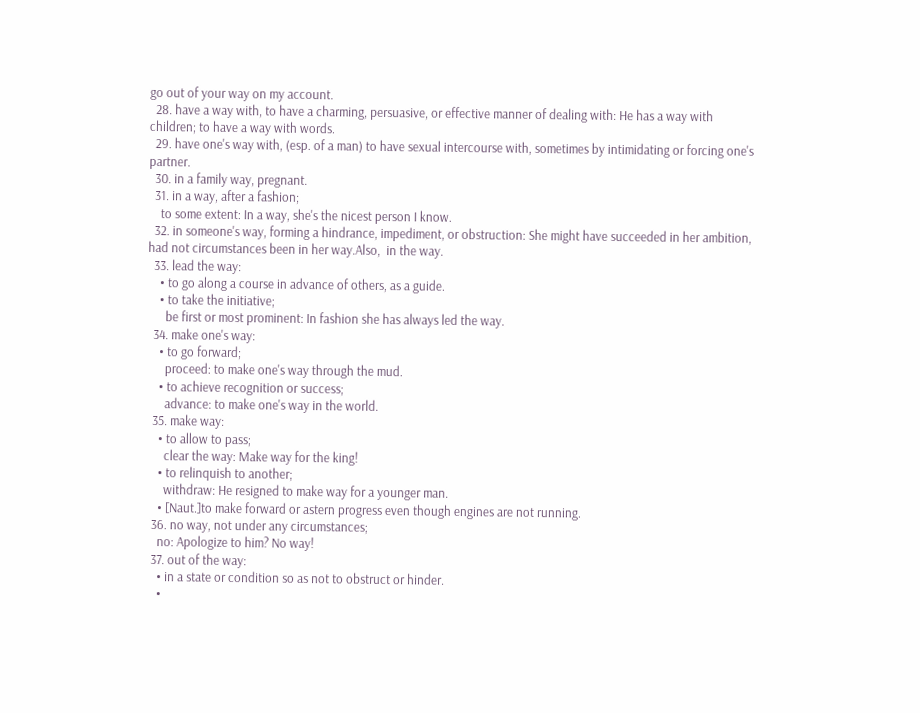go out of your way on my account.
  28. have a way with, to have a charming, persuasive, or effective manner of dealing with: He has a way with children; to have a way with words.
  29. have one's way with, (esp. of a man) to have sexual intercourse with, sometimes by intimidating or forcing one's partner.
  30. in a family way, pregnant.
  31. in a way, after a fashion;
    to some extent: In a way, she's the nicest person I know.
  32. in someone's way, forming a hindrance, impediment, or obstruction: She might have succeeded in her ambition, had not circumstances been in her way.Also,  in the way.
  33. lead the way:
    • to go along a course in advance of others, as a guide.
    • to take the initiative;
      be first or most prominent: In fashion she has always led the way.
  34. make one's way:
    • to go forward;
      proceed: to make one's way through the mud.
    • to achieve recognition or success;
      advance: to make one's way in the world.
  35. make way:
    • to allow to pass;
      clear the way: Make way for the king!
    • to relinquish to another;
      withdraw: He resigned to make way for a younger man.
    • [Naut.]to make forward or astern progress even though engines are not running.
  36. no way, not under any circumstances;
    no: Apologize to him? No way!
  37. out of the way:
    • in a state or condition so as not to obstruct or hinder.
    •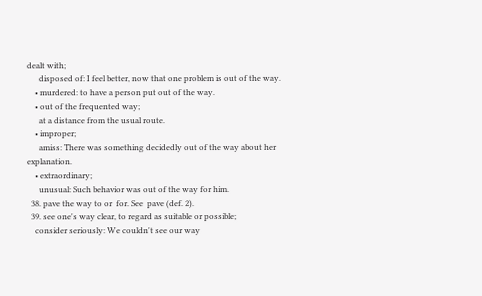dealt with;
      disposed of: I feel better, now that one problem is out of the way.
    • murdered: to have a person put out of the way.
    • out of the frequented way;
      at a distance from the usual route.
    • improper;
      amiss: There was something decidedly out of the way about her explanation.
    • extraordinary;
      unusual: Such behavior was out of the way for him.
  38. pave the way to or  for. See  pave (def. 2).
  39. see one's way clear, to regard as suitable or possible;
    consider seriously: We couldn't see our way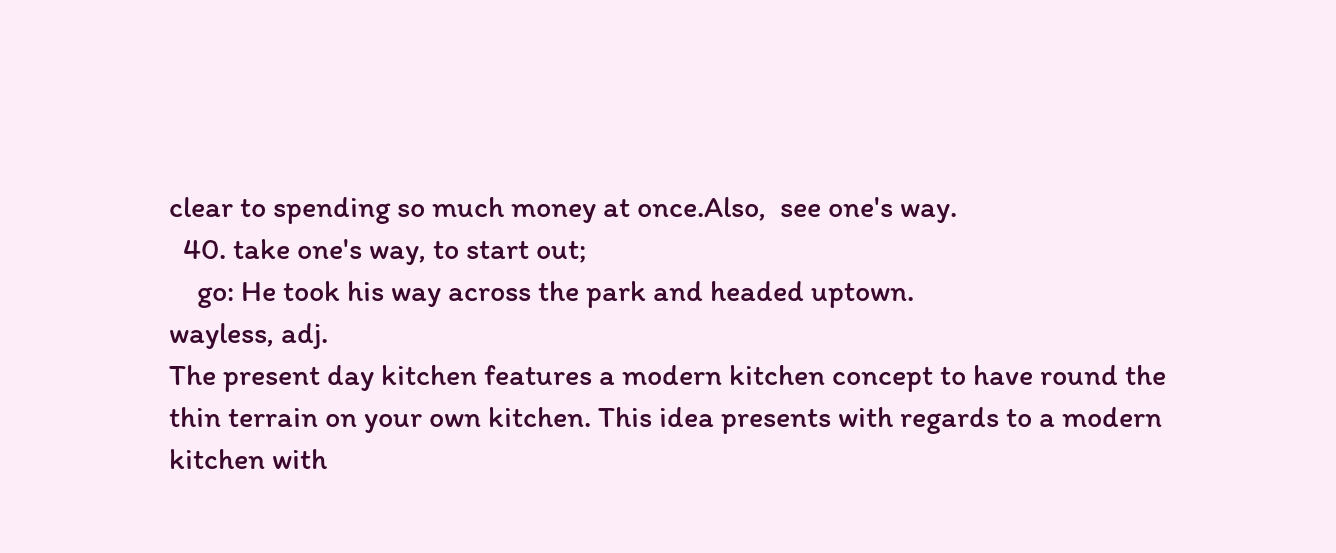clear to spending so much money at once.Also,  see one's way.
  40. take one's way, to start out;
    go: He took his way across the park and headed uptown.
wayless, adj.
The present day kitchen features a modern kitchen concept to have round the thin terrain on your own kitchen. This idea presents with regards to a modern kitchen with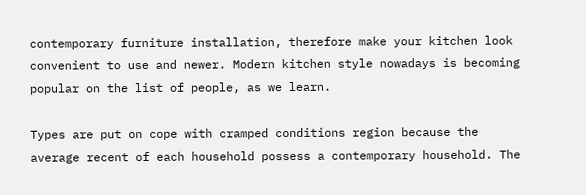contemporary furniture installation, therefore make your kitchen look convenient to use and newer. Modern kitchen style nowadays is becoming popular on the list of people, as we learn.

Types are put on cope with cramped conditions region because the average recent of each household possess a contemporary household. The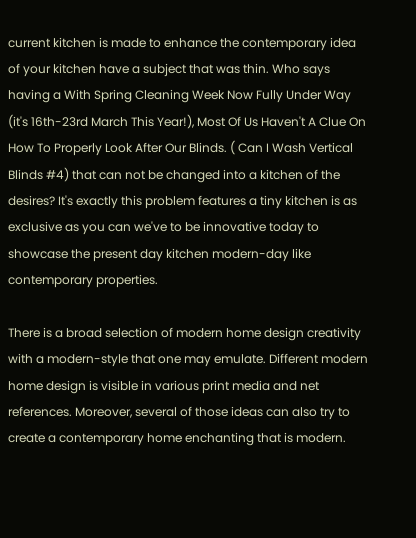current kitchen is made to enhance the contemporary idea of your kitchen have a subject that was thin. Who says having a With Spring Cleaning Week Now Fully Under Way (it's 16th-23rd March This Year!), Most Of Us Haven't A Clue On How To Properly Look After Our Blinds. ( Can I Wash Vertical Blinds #4) that can not be changed into a kitchen of the desires? It's exactly this problem features a tiny kitchen is as exclusive as you can we've to be innovative today to showcase the present day kitchen modern-day like contemporary properties.

There is a broad selection of modern home design creativity with a modern-style that one may emulate. Different modern home design is visible in various print media and net references. Moreover, several of those ideas can also try to create a contemporary home enchanting that is modern.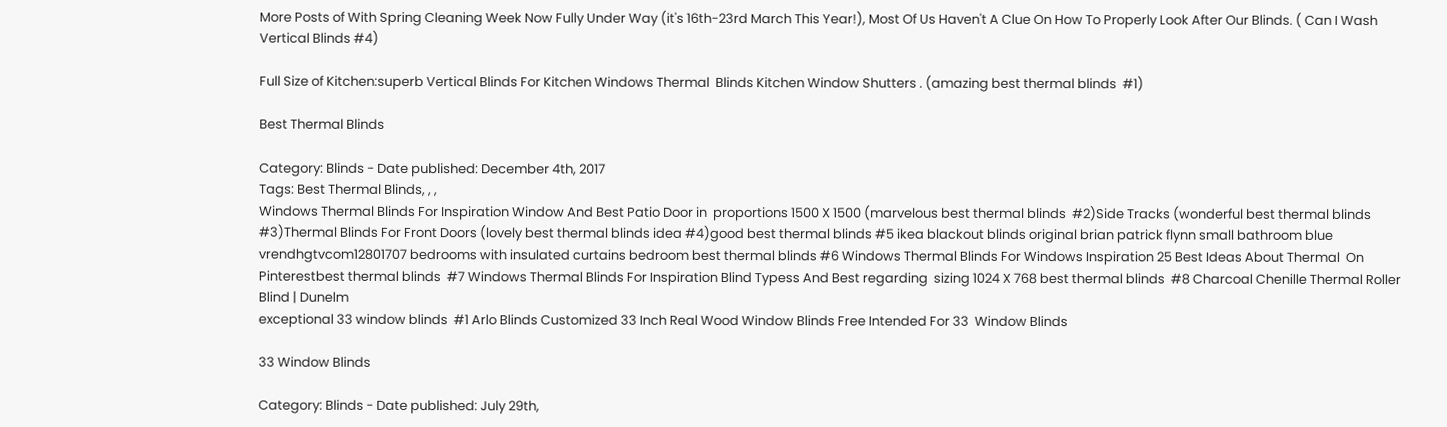More Posts of With Spring Cleaning Week Now Fully Under Way (it's 16th-23rd March This Year!), Most Of Us Haven't A Clue On How To Properly Look After Our Blinds. ( Can I Wash Vertical Blinds #4)

Full Size of Kitchen:superb Vertical Blinds For Kitchen Windows Thermal  Blinds Kitchen Window Shutters . (amazing best thermal blinds  #1)

Best Thermal Blinds

Category: Blinds - Date published: December 4th, 2017
Tags: Best Thermal Blinds, , ,
Windows Thermal Blinds For Inspiration Window And Best Patio Door in  proportions 1500 X 1500 (marvelous best thermal blinds  #2)Side Tracks (wonderful best thermal blinds  #3)Thermal Blinds For Front Doors (lovely best thermal blinds idea #4)good best thermal blinds #5 ikea blackout blinds original brian patrick flynn small bathroom blue  vrendhgtvcom12801707 bedrooms with insulated curtains bedroom best thermal blinds #6 Windows Thermal Blinds For Windows Inspiration 25 Best Ideas About Thermal  On Pinterestbest thermal blinds  #7 Windows Thermal Blinds For Inspiration Blind Typess And Best regarding  sizing 1024 X 768 best thermal blinds  #8 Charcoal Chenille Thermal Roller Blind | Dunelm
exceptional 33 window blinds  #1 Arlo Blinds Customized 33 Inch Real Wood Window Blinds Free Intended For 33  Window Blinds

33 Window Blinds

Category: Blinds - Date published: July 29th,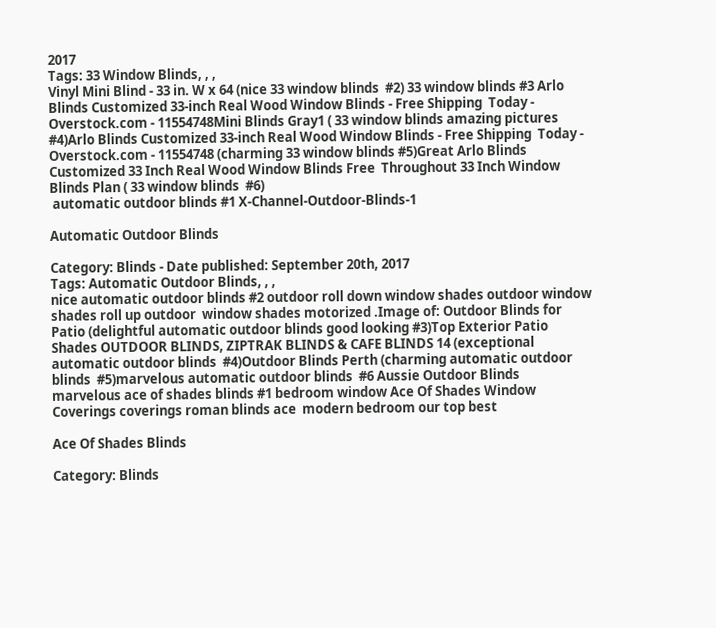2017
Tags: 33 Window Blinds, , ,
Vinyl Mini Blind - 33 in. W x 64 (nice 33 window blinds  #2) 33 window blinds #3 Arlo Blinds Customized 33-inch Real Wood Window Blinds - Free Shipping  Today - Overstock.com - 11554748Mini Blinds Gray1 ( 33 window blinds amazing pictures #4)Arlo Blinds Customized 33-inch Real Wood Window Blinds - Free Shipping  Today - Overstock.com - 11554748 (charming 33 window blinds #5)Great Arlo Blinds Customized 33 Inch Real Wood Window Blinds Free  Throughout 33 Inch Window Blinds Plan ( 33 window blinds  #6)
 automatic outdoor blinds #1 X-Channel-Outdoor-Blinds-1

Automatic Outdoor Blinds

Category: Blinds - Date published: September 20th, 2017
Tags: Automatic Outdoor Blinds, , ,
nice automatic outdoor blinds #2 outdoor roll down window shades outdoor window shades roll up outdoor  window shades motorized .Image of: Outdoor Blinds for Patio (delightful automatic outdoor blinds good looking #3)Top Exterior Patio Shades OUTDOOR BLINDS, ZIPTRAK BLINDS & CAFE BLINDS 14 (exceptional automatic outdoor blinds  #4)Outdoor Blinds Perth (charming automatic outdoor blinds  #5)marvelous automatic outdoor blinds  #6 Aussie Outdoor Blinds
marvelous ace of shades blinds #1 bedroom window Ace Of Shades Window Coverings coverings roman blinds ace  modern bedroom our top best

Ace Of Shades Blinds

Category: Blinds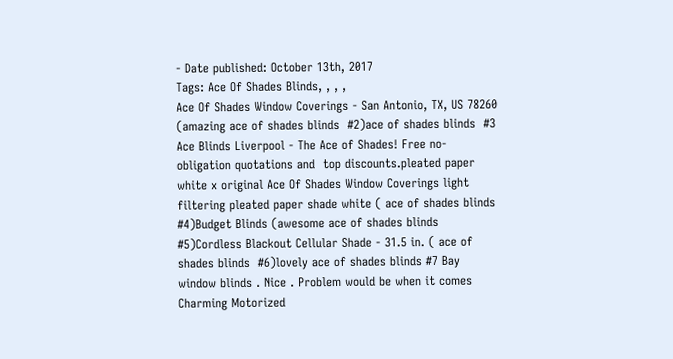- Date published: October 13th, 2017
Tags: Ace Of Shades Blinds, , , ,
Ace Of Shades Window Coverings - San Antonio, TX, US 78260 (amazing ace of shades blinds  #2)ace of shades blinds  #3 Ace Blinds Liverpool - The Ace of Shades! Free no-obligation quotations and  top discounts.pleated paper white x original Ace Of Shades Window Coverings light  filtering pleated paper shade white ( ace of shades blinds #4)Budget Blinds (awesome ace of shades blinds #5)Cordless Blackout Cellular Shade - 31.5 in. ( ace of shades blinds  #6)lovely ace of shades blinds #7 Bay window blinds . Nice . Problem would be when it comes
Charming Motorized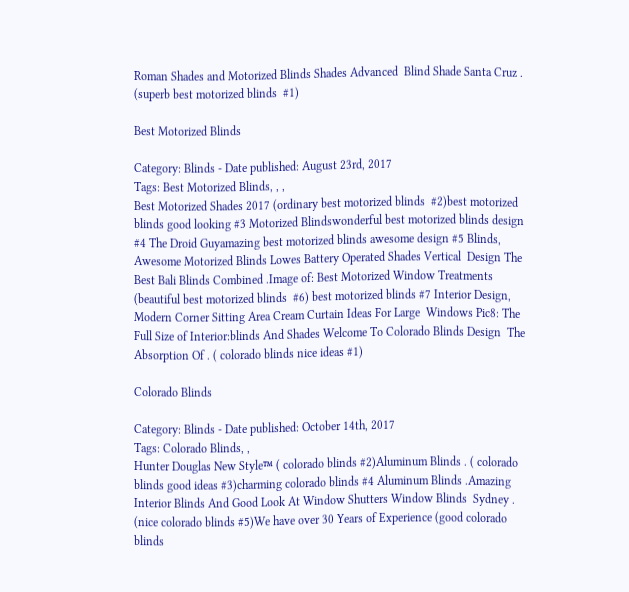Roman Shades and Motorized Blinds Shades Advanced  Blind Shade Santa Cruz . (superb best motorized blinds  #1)

Best Motorized Blinds

Category: Blinds - Date published: August 23rd, 2017
Tags: Best Motorized Blinds, , ,
Best Motorized Shades 2017 (ordinary best motorized blinds  #2)best motorized blinds good looking #3 Motorized Blindswonderful best motorized blinds design #4 The Droid Guyamazing best motorized blinds awesome design #5 Blinds, Awesome Motorized Blinds Lowes Battery Operated Shades Vertical  Design The Best Bali Blinds Combined .Image of: Best Motorized Window Treatments (beautiful best motorized blinds  #6) best motorized blinds #7 Interior Design, Modern Corner Sitting Area Cream Curtain Ideas For Large  Windows Pic8: The
Full Size of Interior:blinds And Shades Welcome To Colorado Blinds Design  The Absorption Of . ( colorado blinds nice ideas #1)

Colorado Blinds

Category: Blinds - Date published: October 14th, 2017
Tags: Colorado Blinds, ,
Hunter Douglas New Style™ ( colorado blinds #2)Aluminum Blinds . ( colorado blinds good ideas #3)charming colorado blinds #4 Aluminum Blinds .Amazing Interior Blinds And Good Look At Window Shutters Window Blinds  Sydney . (nice colorado blinds #5)We have over 30 Years of Experience (good colorado blinds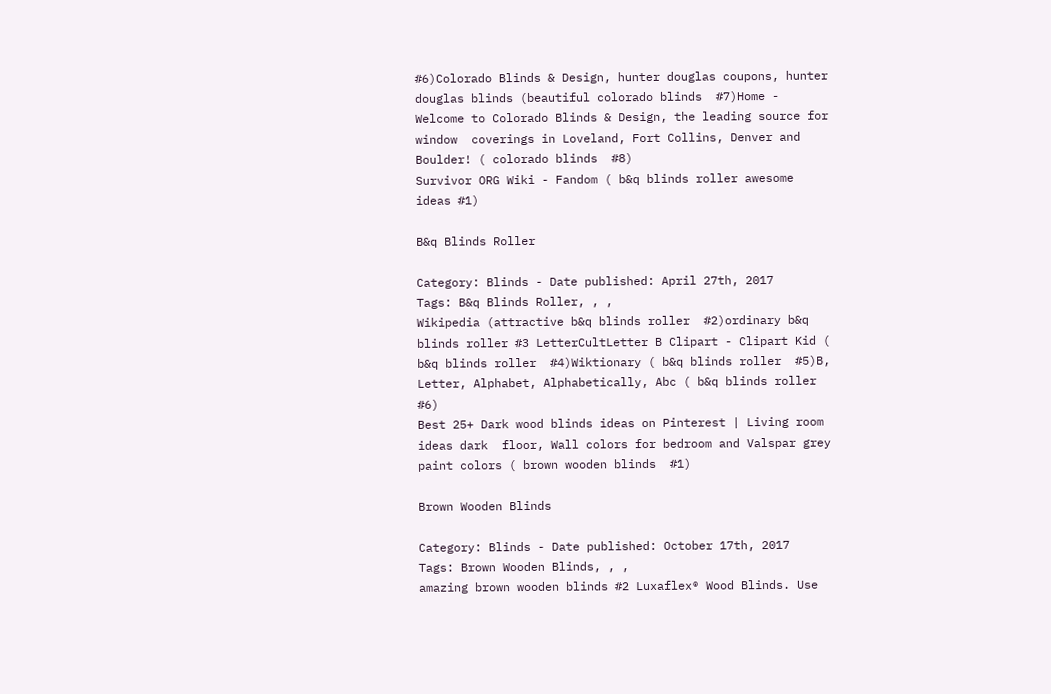#6)Colorado Blinds & Design, hunter douglas coupons, hunter douglas blinds (beautiful colorado blinds  #7)Home - Welcome to Colorado Blinds & Design, the leading source for window  coverings in Loveland, Fort Collins, Denver and Boulder! ( colorado blinds  #8)
Survivor ORG Wiki - Fandom ( b&q blinds roller awesome ideas #1)

B&q Blinds Roller

Category: Blinds - Date published: April 27th, 2017
Tags: B&q Blinds Roller, , ,
Wikipedia (attractive b&q blinds roller  #2)ordinary b&q blinds roller #3 LetterCultLetter B Clipart - Clipart Kid ( b&q blinds roller  #4)Wiktionary ( b&q blinds roller  #5)B, Letter, Alphabet, Alphabetically, Abc ( b&q blinds roller  #6)
Best 25+ Dark wood blinds ideas on Pinterest | Living room ideas dark  floor, Wall colors for bedroom and Valspar grey paint colors ( brown wooden blinds  #1)

Brown Wooden Blinds

Category: Blinds - Date published: October 17th, 2017
Tags: Brown Wooden Blinds, , ,
amazing brown wooden blinds #2 Luxaflex® Wood Blinds. Use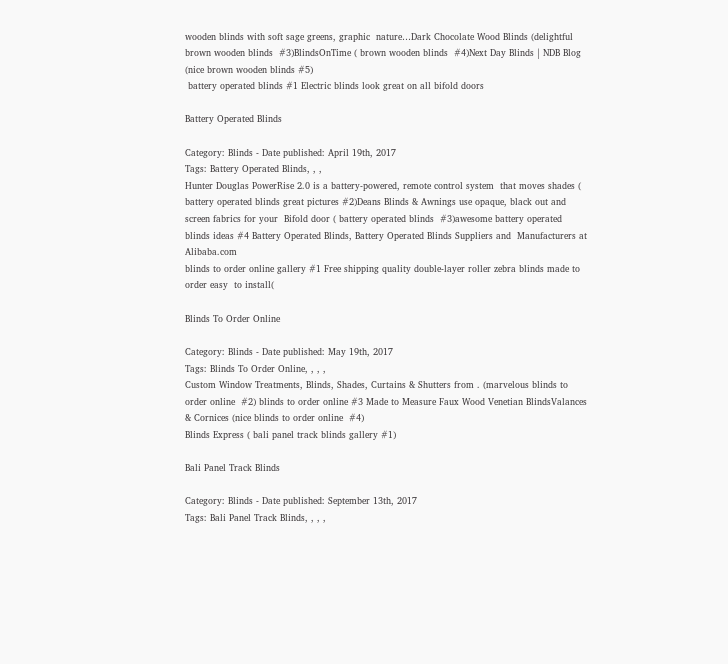wooden blinds with soft sage greens, graphic  nature…Dark Chocolate Wood Blinds (delightful brown wooden blinds  #3)BlindsOnTime ( brown wooden blinds  #4)Next Day Blinds | NDB Blog (nice brown wooden blinds #5)
 battery operated blinds #1 Electric blinds look great on all bifold doors

Battery Operated Blinds

Category: Blinds - Date published: April 19th, 2017
Tags: Battery Operated Blinds, , ,
Hunter Douglas PowerRise 2.0 is a battery-powered, remote control system  that moves shades ( battery operated blinds great pictures #2)Deans Blinds & Awnings use opaque, black out and screen fabrics for your  Bifold door ( battery operated blinds  #3)awesome battery operated blinds ideas #4 Battery Operated Blinds, Battery Operated Blinds Suppliers and  Manufacturers at Alibaba.com
blinds to order online gallery #1 Free shipping quality double-layer roller zebra blinds made to order easy  to install(

Blinds To Order Online

Category: Blinds - Date published: May 19th, 2017
Tags: Blinds To Order Online, , , ,
Custom Window Treatments, Blinds, Shades, Curtains & Shutters from . (marvelous blinds to order online  #2) blinds to order online #3 Made to Measure Faux Wood Venetian BlindsValances & Cornices (nice blinds to order online  #4)
Blinds Express ( bali panel track blinds gallery #1)

Bali Panel Track Blinds

Category: Blinds - Date published: September 13th, 2017
Tags: Bali Panel Track Blinds, , , ,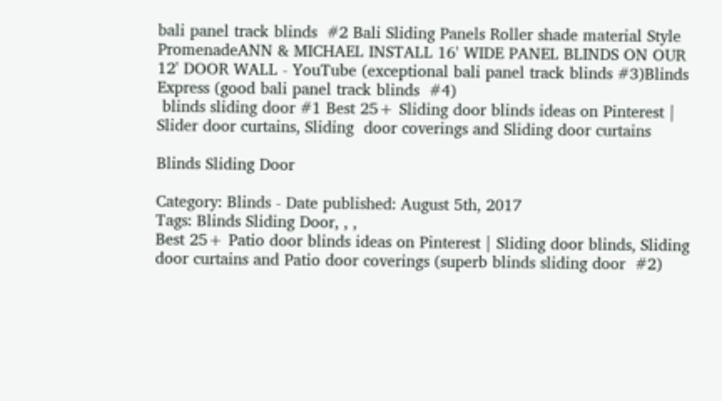bali panel track blinds  #2 Bali Sliding Panels Roller shade material Style PromenadeANN & MICHAEL INSTALL 16' WIDE PANEL BLINDS ON OUR 12' DOOR WALL - YouTube (exceptional bali panel track blinds #3)Blinds Express (good bali panel track blinds  #4)
 blinds sliding door #1 Best 25+ Sliding door blinds ideas on Pinterest | Slider door curtains, Sliding  door coverings and Sliding door curtains

Blinds Sliding Door

Category: Blinds - Date published: August 5th, 2017
Tags: Blinds Sliding Door, , ,
Best 25+ Patio door blinds ideas on Pinterest | Sliding door blinds, Sliding  door curtains and Patio door coverings (superb blinds sliding door  #2)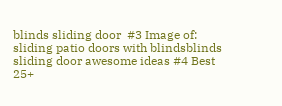blinds sliding door  #3 Image of: sliding patio doors with blindsblinds sliding door awesome ideas #4 Best 25+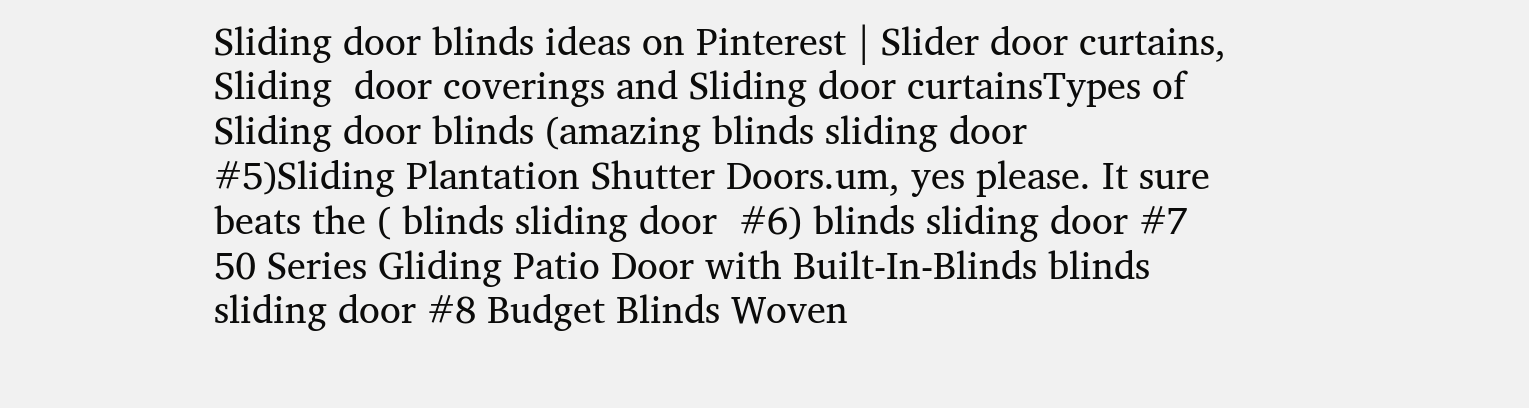Sliding door blinds ideas on Pinterest | Slider door curtains, Sliding  door coverings and Sliding door curtainsTypes of Sliding door blinds (amazing blinds sliding door  #5)Sliding Plantation Shutter Doors.um, yes please. It sure beats the ( blinds sliding door  #6) blinds sliding door #7 50 Series Gliding Patio Door with Built-In-Blinds blinds sliding door #8 Budget Blinds Woven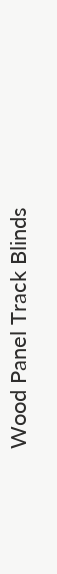Wood Panel Track Blinds